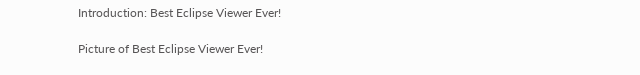Introduction: Best Eclipse Viewer Ever!

Picture of Best Eclipse Viewer Ever!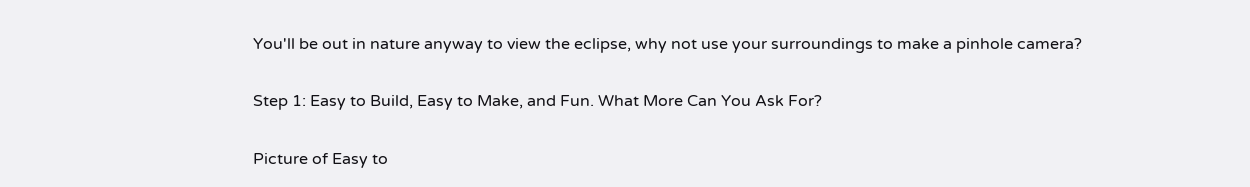You'll be out in nature anyway to view the eclipse, why not use your surroundings to make a pinhole camera?

Step 1: Easy to Build, Easy to Make, and Fun. What More Can You Ask For?

Picture of Easy to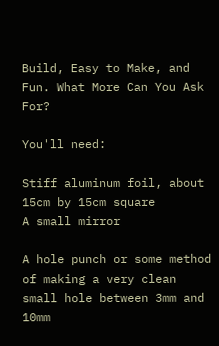Build, Easy to Make, and Fun. What More Can You Ask For?

You'll need:

Stiff aluminum foil, about 15cm by 15cm square
A small mirror

A hole punch or some method of making a very clean small hole between 3mm and 10mm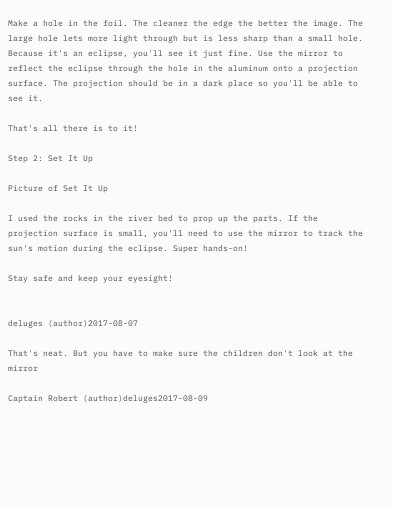Make a hole in the foil. The cleaner the edge the better the image. The large hole lets more light through but is less sharp than a small hole. Because it's an eclipse, you'll see it just fine. Use the mirror to reflect the eclipse through the hole in the aluminum onto a projection surface. The projection should be in a dark place so you'll be able to see it.

That's all there is to it!

Step 2: Set It Up

Picture of Set It Up

I used the rocks in the river bed to prop up the parts. If the projection surface is small, you'll need to use the mirror to track the sun's motion during the eclipse. Super hands-on!

Stay safe and keep your eyesight!


deluges (author)2017-08-07

That's neat. But you have to make sure the children don't look at the mirror

Captain Robert (author)deluges2017-08-09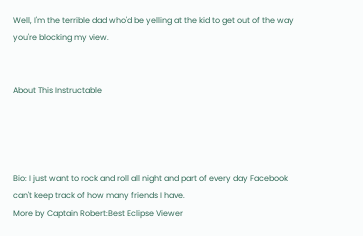Well, I'm the terrible dad who'd be yelling at the kid to get out of the way you're blocking my view.


About This Instructable




Bio: I just want to rock and roll all night and part of every day Facebook can't keep track of how many friends I have.
More by Captain Robert:Best Eclipse Viewer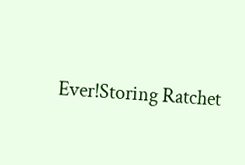Ever!Storing Ratchet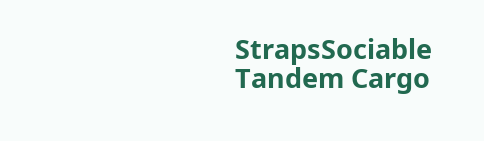StrapsSociable Tandem Cargo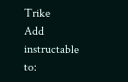Trike
Add instructable to: